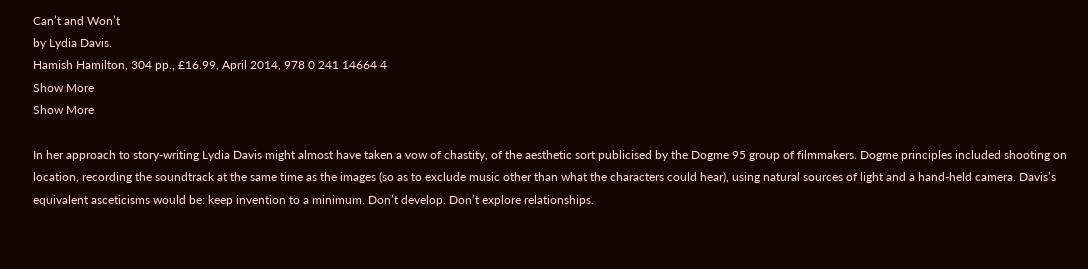Can’t and Won’t
by Lydia Davis.
Hamish Hamilton, 304 pp., £16.99, April 2014, 978 0 241 14664 4
Show More
Show More

In her approach to story-writing Lydia Davis might almost have taken a vow of chastity, of the aesthetic sort publicised by the Dogme 95 group of filmmakers. Dogme principles included shooting on location, recording the soundtrack at the same time as the images (so as to exclude music other than what the characters could hear), using natural sources of light and a hand-held camera. Davis’s equivalent asceticisms would be: keep invention to a minimum. Don’t develop. Don’t explore relationships.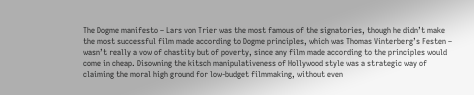The Dogme manifesto – Lars von Trier was the most famous of the signatories, though he didn’t make the most successful film made according to Dogme principles, which was Thomas Vinterberg’s Festen – wasn’t really a vow of chastity but of poverty, since any film made according to the principles would come in cheap. Disowning the kitsch manipulativeness of Hollywood style was a strategic way of claiming the moral high ground for low-budget filmmaking, without even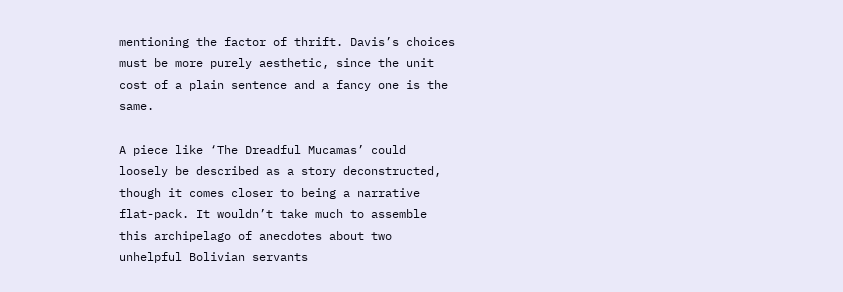mentioning the factor of thrift. Davis’s choices must be more purely aesthetic, since the unit cost of a plain sentence and a fancy one is the same.

A piece like ‘The Dreadful Mucamas’ could loosely be described as a story deconstructed, though it comes closer to being a narrative flat-pack. It wouldn’t take much to assemble this archipelago of anecdotes about two unhelpful Bolivian servants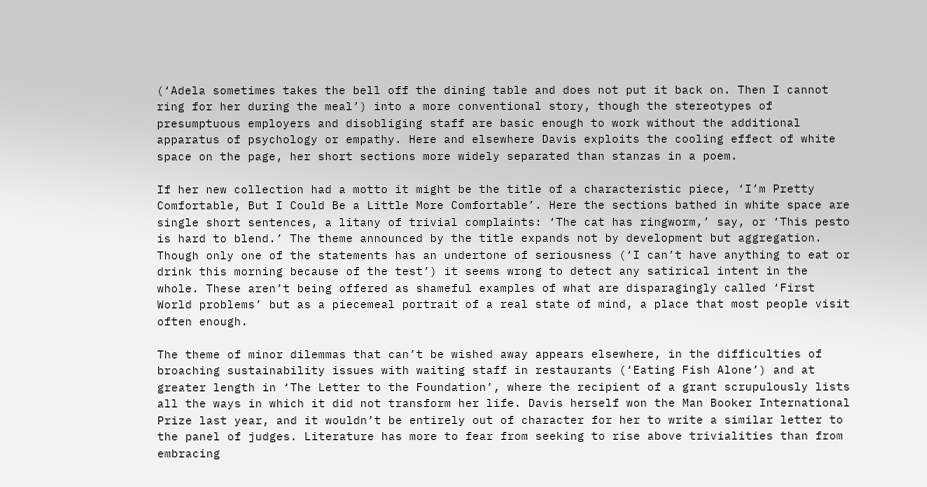(‘Adela sometimes takes the bell off the dining table and does not put it back on. Then I cannot ring for her during the meal’) into a more conventional story, though the stereotypes of presumptuous employers and disobliging staff are basic enough to work without the additional apparatus of psychology or empathy. Here and elsewhere Davis exploits the cooling effect of white space on the page, her short sections more widely separated than stanzas in a poem.

If her new collection had a motto it might be the title of a characteristic piece, ‘I’m Pretty Comfortable, But I Could Be a Little More Comfortable’. Here the sections bathed in white space are single short sentences, a litany of trivial complaints: ‘The cat has ringworm,’ say, or ‘This pesto is hard to blend.’ The theme announced by the title expands not by development but aggregation. Though only one of the statements has an undertone of seriousness (‘I can’t have anything to eat or drink this morning because of the test’) it seems wrong to detect any satirical intent in the whole. These aren’t being offered as shameful examples of what are disparagingly called ‘First World problems’ but as a piecemeal portrait of a real state of mind, a place that most people visit often enough.

The theme of minor dilemmas that can’t be wished away appears elsewhere, in the difficulties of broaching sustainability issues with waiting staff in restaurants (‘Eating Fish Alone’) and at greater length in ‘The Letter to the Foundation’, where the recipient of a grant scrupulously lists all the ways in which it did not transform her life. Davis herself won the Man Booker International Prize last year, and it wouldn’t be entirely out of character for her to write a similar letter to the panel of judges. Literature has more to fear from seeking to rise above trivialities than from embracing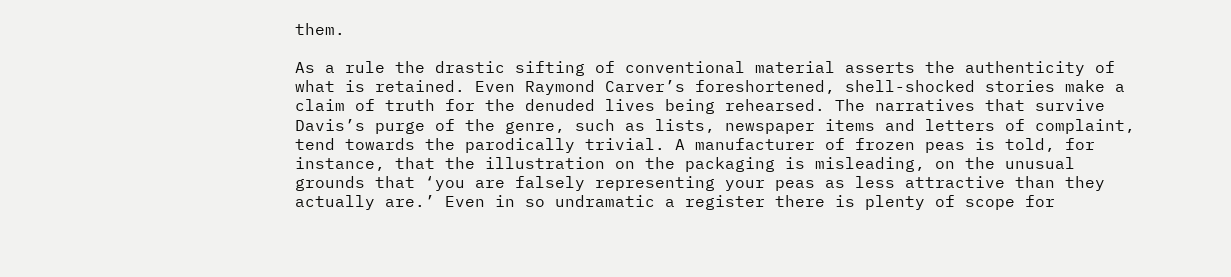them.

As a rule the drastic sifting of conventional material asserts the authenticity of what is retained. Even Raymond Carver’s foreshortened, shell-shocked stories make a claim of truth for the denuded lives being rehearsed. The narratives that survive Davis’s purge of the genre, such as lists, newspaper items and letters of complaint, tend towards the parodically trivial. A manufacturer of frozen peas is told, for instance, that the illustration on the packaging is misleading, on the unusual grounds that ‘you are falsely representing your peas as less attractive than they actually are.’ Even in so undramatic a register there is plenty of scope for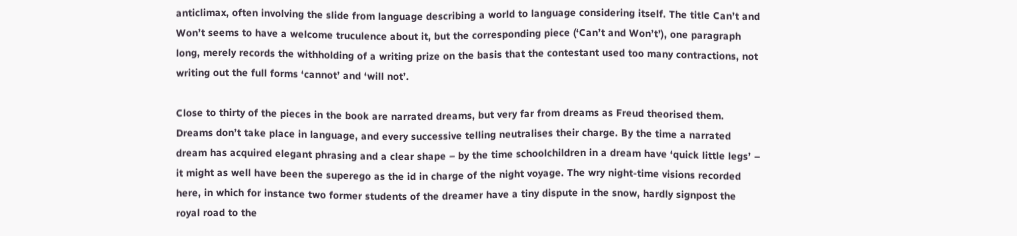anticlimax, often involving the slide from language describing a world to language considering itself. The title Can’t and Won’t seems to have a welcome truculence about it, but the corresponding piece (‘Can’t and Won’t’), one paragraph long, merely records the withholding of a writing prize on the basis that the contestant used too many contractions, not writing out the full forms ‘cannot’ and ‘will not’.

Close to thirty of the pieces in the book are narrated dreams, but very far from dreams as Freud theorised them. Dreams don’t take place in language, and every successive telling neutralises their charge. By the time a narrated dream has acquired elegant phrasing and a clear shape – by the time schoolchildren in a dream have ‘quick little legs’ – it might as well have been the superego as the id in charge of the night voyage. The wry night-time visions recorded here, in which for instance two former students of the dreamer have a tiny dispute in the snow, hardly signpost the royal road to the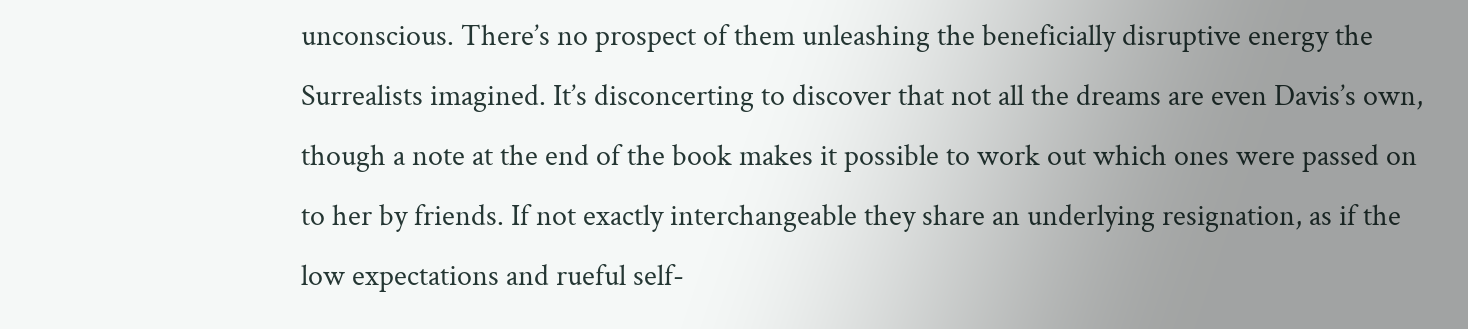unconscious. There’s no prospect of them unleashing the beneficially disruptive energy the Surrealists imagined. It’s disconcerting to discover that not all the dreams are even Davis’s own, though a note at the end of the book makes it possible to work out which ones were passed on to her by friends. If not exactly interchangeable they share an underlying resignation, as if the low expectations and rueful self-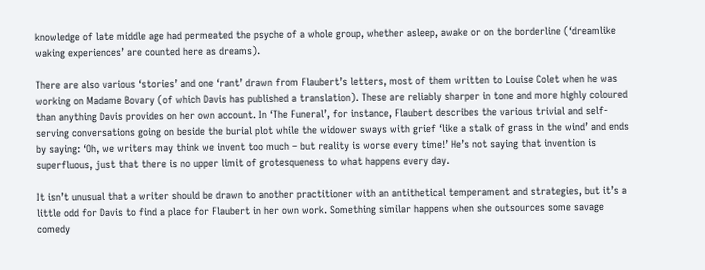knowledge of late middle age had permeated the psyche of a whole group, whether asleep, awake or on the borderline (‘dreamlike waking experiences’ are counted here as dreams).

There are also various ‘stories’ and one ‘rant’ drawn from Flaubert’s letters, most of them written to Louise Colet when he was working on Madame Bovary (of which Davis has published a translation). These are reliably sharper in tone and more highly coloured than anything Davis provides on her own account. In ‘The Funeral’, for instance, Flaubert describes the various trivial and self-serving conversations going on beside the burial plot while the widower sways with grief ‘like a stalk of grass in the wind’ and ends by saying: ‘Oh, we writers may think we invent too much – but reality is worse every time!’ He’s not saying that invention is superfluous, just that there is no upper limit of grotesqueness to what happens every day.

It isn’t unusual that a writer should be drawn to another practitioner with an antithetical temperament and strategies, but it’s a little odd for Davis to find a place for Flaubert in her own work. Something similar happens when she outsources some savage comedy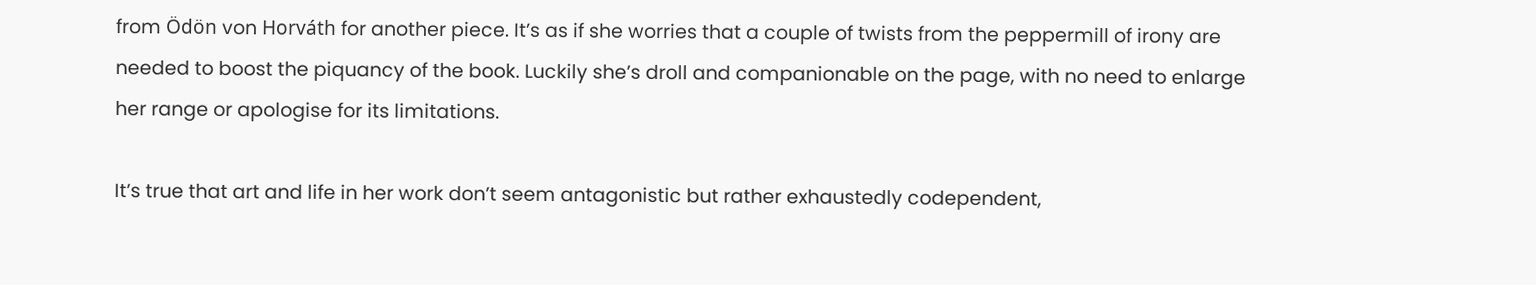from Ödön von Horváth for another piece. It’s as if she worries that a couple of twists from the peppermill of irony are needed to boost the piquancy of the book. Luckily she’s droll and companionable on the page, with no need to enlarge her range or apologise for its limitations.

It’s true that art and life in her work don’t seem antagonistic but rather exhaustedly codependent,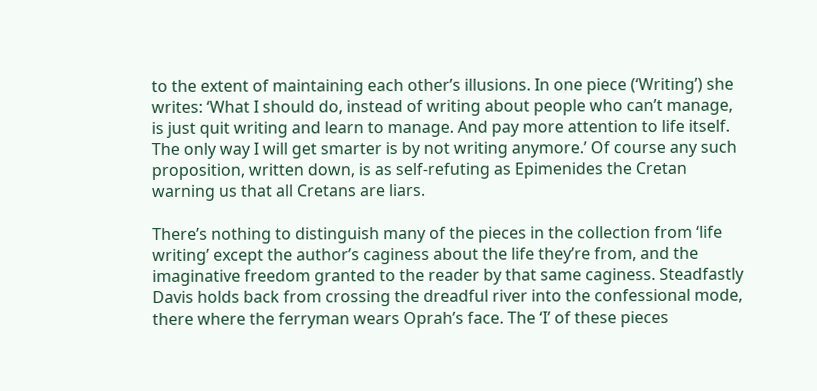to the extent of maintaining each other’s illusions. In one piece (‘Writing’) she writes: ‘What I should do, instead of writing about people who can’t manage, is just quit writing and learn to manage. And pay more attention to life itself. The only way I will get smarter is by not writing anymore.’ Of course any such proposition, written down, is as self-refuting as Epimenides the Cretan warning us that all Cretans are liars.

There’s nothing to distinguish many of the pieces in the collection from ‘life writing’ except the author’s caginess about the life they’re from, and the imaginative freedom granted to the reader by that same caginess. Steadfastly Davis holds back from crossing the dreadful river into the confessional mode, there where the ferryman wears Oprah’s face. The ‘I’ of these pieces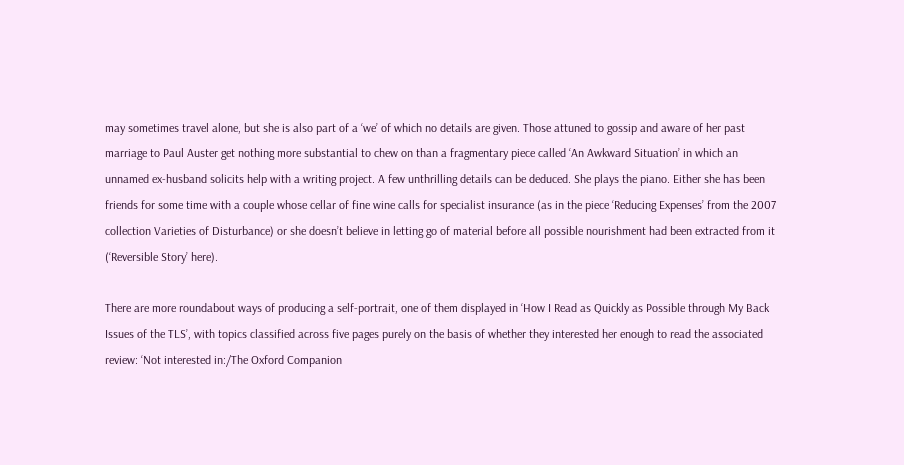may sometimes travel alone, but she is also part of a ‘we’ of which no details are given. Those attuned to gossip and aware of her past marriage to Paul Auster get nothing more substantial to chew on than a fragmentary piece called ‘An Awkward Situation’ in which an unnamed ex-husband solicits help with a writing project. A few unthrilling details can be deduced. She plays the piano. Either she has been friends for some time with a couple whose cellar of fine wine calls for specialist insurance (as in the piece ‘Reducing Expenses’ from the 2007 collection Varieties of Disturbance) or she doesn’t believe in letting go of material before all possible nourishment had been extracted from it (‘Reversible Story’ here).

There are more roundabout ways of producing a self-portrait, one of them displayed in ‘How I Read as Quickly as Possible through My Back Issues of the TLS’, with topics classified across five pages purely on the basis of whether they interested her enough to read the associated review: ‘Not interested in:/The Oxford Companion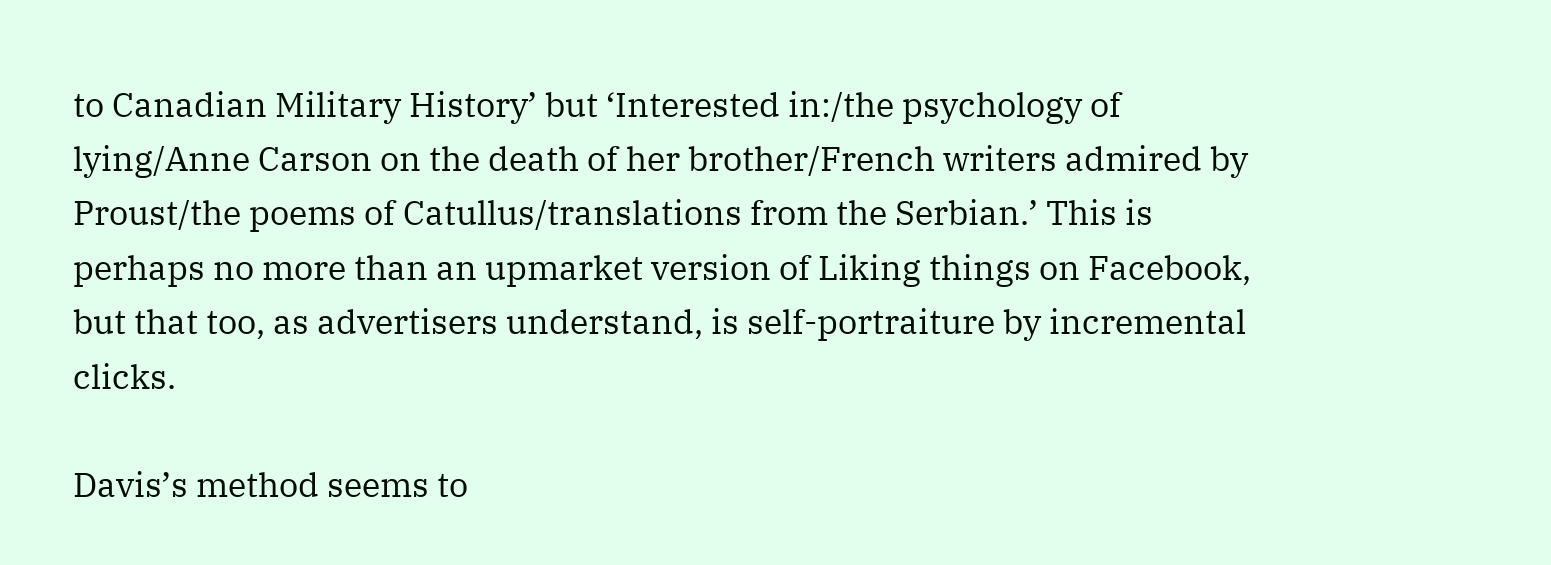to Canadian Military History’ but ‘Interested in:/the psychology of lying/Anne Carson on the death of her brother/French writers admired by Proust/the poems of Catullus/translations from the Serbian.’ This is perhaps no more than an upmarket version of Liking things on Facebook, but that too, as advertisers understand, is self-portraiture by incremental clicks.

Davis’s method seems to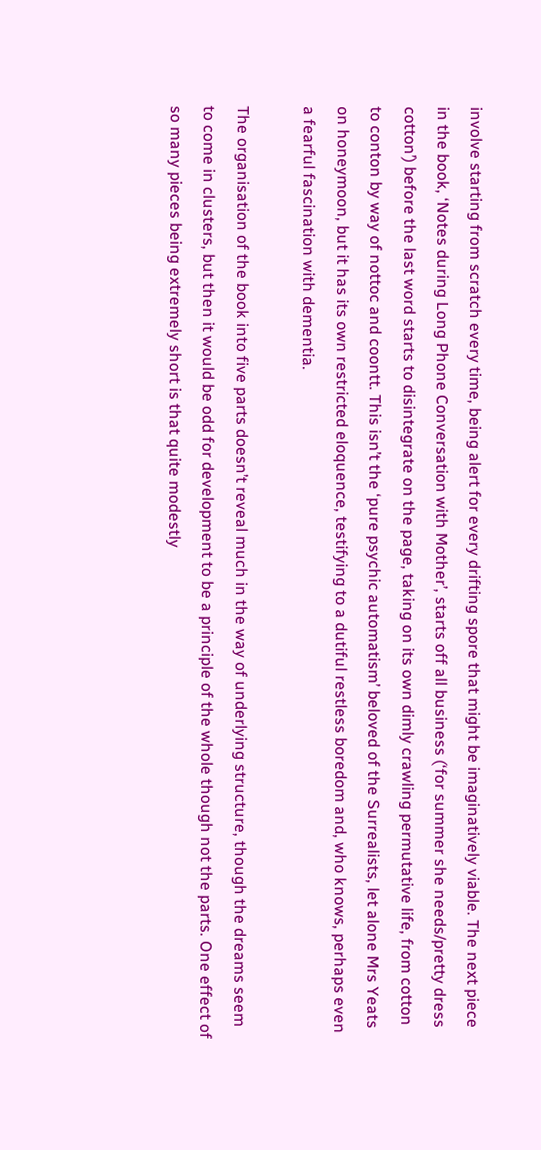involve starting from scratch every time, being alert for every drifting spore that might be imaginatively viable. The next piece in the book, ‘Notes during Long Phone Conversation with Mother’, starts off all business (‘for summer she needs/pretty dress cotton’) before the last word starts to disintegrate on the page, taking on its own dimly crawling permutative life, from cotton to conton by way of nottoc and coontt. This isn’t the ‘pure psychic automatism’ beloved of the Surrealists, let alone Mrs Yeats on honeymoon, but it has its own restricted eloquence, testifying to a dutiful restless boredom and, who knows, perhaps even a fearful fascination with dementia.

The organisation of the book into five parts doesn’t reveal much in the way of underlying structure, though the dreams seem to come in clusters, but then it would be odd for development to be a principle of the whole though not the parts. One effect of so many pieces being extremely short is that quite modestly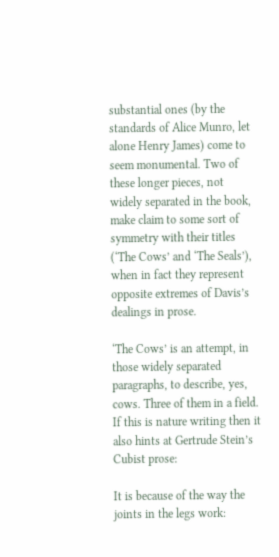substantial ones (by the standards of Alice Munro, let alone Henry James) come to seem monumental. Two of these longer pieces, not widely separated in the book, make claim to some sort of symmetry with their titles (‘The Cows’ and ‘The Seals’), when in fact they represent opposite extremes of Davis’s dealings in prose.

‘The Cows’ is an attempt, in those widely separated paragraphs, to describe, yes, cows. Three of them in a field. If this is nature writing then it also hints at Gertrude Stein’s Cubist prose:

It is because of the way the joints in the legs work: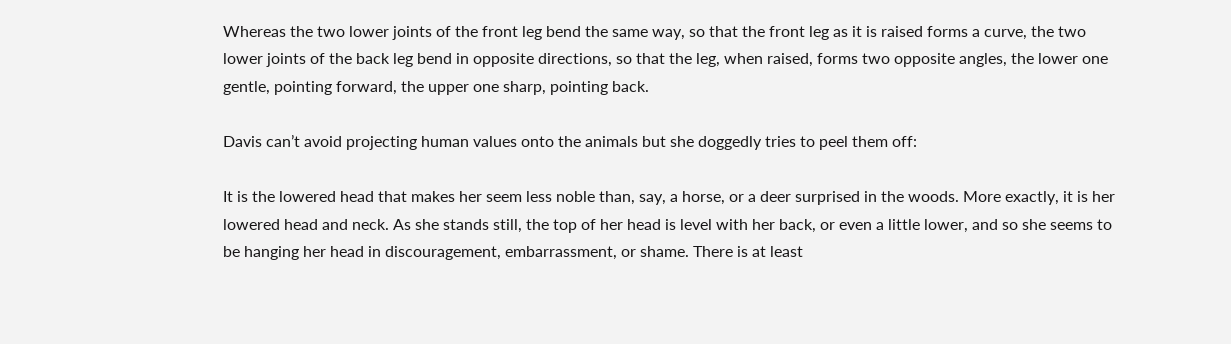Whereas the two lower joints of the front leg bend the same way, so that the front leg as it is raised forms a curve, the two lower joints of the back leg bend in opposite directions, so that the leg, when raised, forms two opposite angles, the lower one gentle, pointing forward, the upper one sharp, pointing back.

Davis can’t avoid projecting human values onto the animals but she doggedly tries to peel them off:

It is the lowered head that makes her seem less noble than, say, a horse, or a deer surprised in the woods. More exactly, it is her lowered head and neck. As she stands still, the top of her head is level with her back, or even a little lower, and so she seems to be hanging her head in discouragement, embarrassment, or shame. There is at least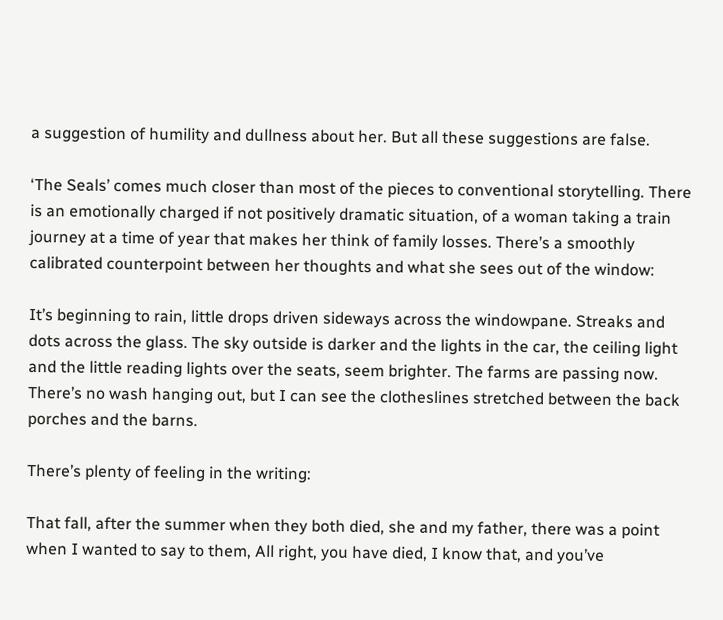a suggestion of humility and dullness about her. But all these suggestions are false.

‘The Seals’ comes much closer than most of the pieces to conventional storytelling. There is an emotionally charged if not positively dramatic situation, of a woman taking a train journey at a time of year that makes her think of family losses. There’s a smoothly calibrated counterpoint between her thoughts and what she sees out of the window:

It’s beginning to rain, little drops driven sideways across the windowpane. Streaks and dots across the glass. The sky outside is darker and the lights in the car, the ceiling light and the little reading lights over the seats, seem brighter. The farms are passing now. There’s no wash hanging out, but I can see the clotheslines stretched between the back porches and the barns.

There’s plenty of feeling in the writing:

That fall, after the summer when they both died, she and my father, there was a point when I wanted to say to them, All right, you have died, I know that, and you’ve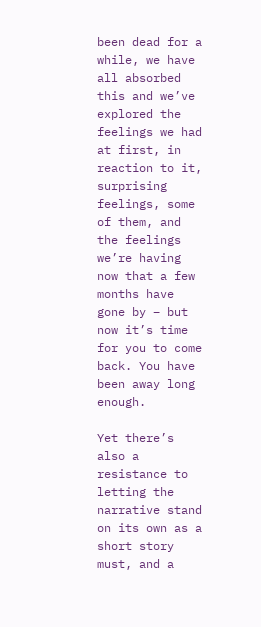been dead for a while, we have all absorbed this and we’ve explored the feelings we had at first, in reaction to it, surprising feelings, some of them, and the feelings we’re having now that a few months have gone by – but now it’s time for you to come back. You have been away long enough.

Yet there’s also a resistance to letting the narrative stand on its own as a short story must, and a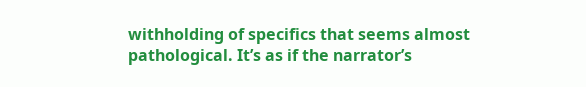withholding of specifics that seems almost pathological. It’s as if the narrator’s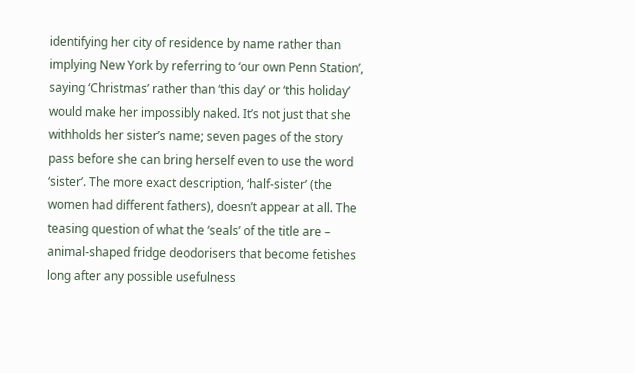identifying her city of residence by name rather than implying New York by referring to ‘our own Penn Station’, saying ‘Christmas’ rather than ‘this day’ or ‘this holiday’ would make her impossibly naked. It’s not just that she withholds her sister’s name; seven pages of the story pass before she can bring herself even to use the word ‘sister’. The more exact description, ‘half-sister’ (the women had different fathers), doesn’t appear at all. The teasing question of what the ‘seals’ of the title are – animal-shaped fridge deodorisers that become fetishes long after any possible usefulness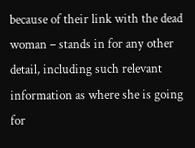because of their link with the dead woman – stands in for any other detail, including such relevant information as where she is going for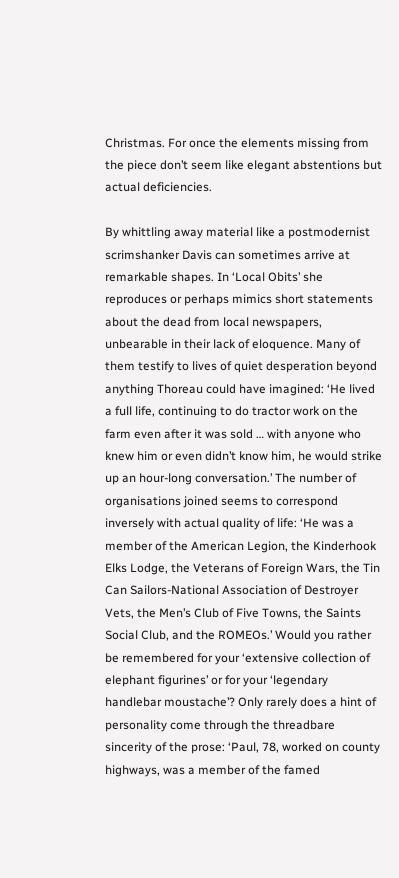Christmas. For once the elements missing from the piece don’t seem like elegant abstentions but actual deficiencies.

By whittling away material like a postmodernist scrimshanker Davis can sometimes arrive at remarkable shapes. In ‘Local Obits’ she reproduces or perhaps mimics short statements about the dead from local newspapers, unbearable in their lack of eloquence. Many of them testify to lives of quiet desperation beyond anything Thoreau could have imagined: ‘He lived a full life, continuing to do tractor work on the farm even after it was sold … with anyone who knew him or even didn’t know him, he would strike up an hour-long conversation.’ The number of organisations joined seems to correspond inversely with actual quality of life: ‘He was a member of the American Legion, the Kinderhook Elks Lodge, the Veterans of Foreign Wars, the Tin Can Sailors-National Association of Destroyer Vets, the Men’s Club of Five Towns, the Saints Social Club, and the ROMEOs.’ Would you rather be remembered for your ‘extensive collection of elephant figurines’ or for your ‘legendary handlebar moustache’? Only rarely does a hint of personality come through the threadbare sincerity of the prose: ‘Paul, 78, worked on county highways, was a member of the famed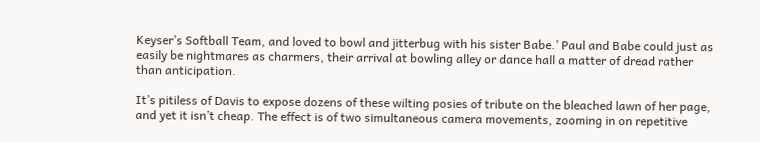Keyser’s Softball Team, and loved to bowl and jitterbug with his sister Babe.’ Paul and Babe could just as easily be nightmares as charmers, their arrival at bowling alley or dance hall a matter of dread rather than anticipation.

It’s pitiless of Davis to expose dozens of these wilting posies of tribute on the bleached lawn of her page, and yet it isn’t cheap. The effect is of two simultaneous camera movements, zooming in on repetitive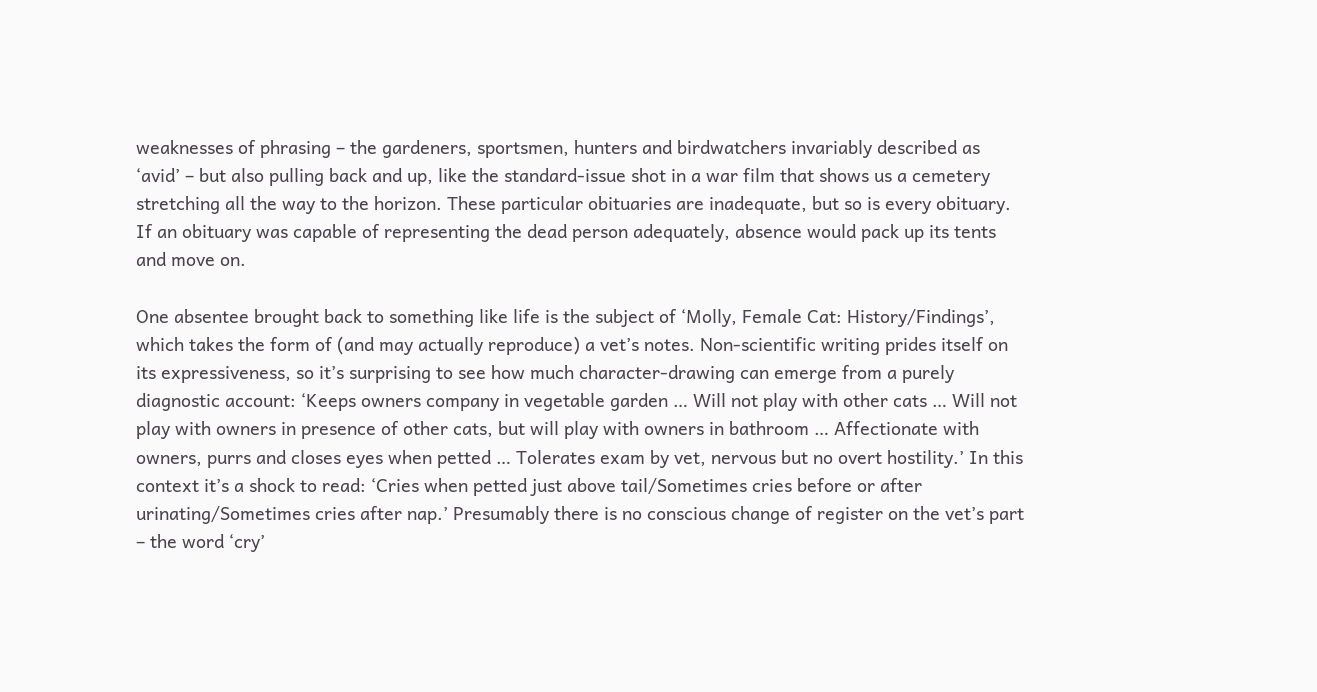weaknesses of phrasing – the gardeners, sportsmen, hunters and birdwatchers invariably described as ‘avid’ – but also pulling back and up, like the standard-issue shot in a war film that shows us a cemetery stretching all the way to the horizon. These particular obituaries are inadequate, but so is every obituary. If an obituary was capable of representing the dead person adequately, absence would pack up its tents and move on.

One absentee brought back to something like life is the subject of ‘Molly, Female Cat: History/Findings’, which takes the form of (and may actually reproduce) a vet’s notes. Non-scientific writing prides itself on its expressiveness, so it’s surprising to see how much character-drawing can emerge from a purely diagnostic account: ‘Keeps owners company in vegetable garden … Will not play with other cats … Will not play with owners in presence of other cats, but will play with owners in bathroom … Affectionate with owners, purrs and closes eyes when petted … Tolerates exam by vet, nervous but no overt hostility.’ In this context it’s a shock to read: ‘Cries when petted just above tail/Sometimes cries before or after urinating/Sometimes cries after nap.’ Presumably there is no conscious change of register on the vet’s part – the word ‘cry’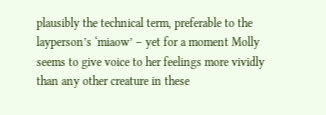plausibly the technical term, preferable to the layperson’s ‘miaow’ – yet for a moment Molly seems to give voice to her feelings more vividly than any other creature in these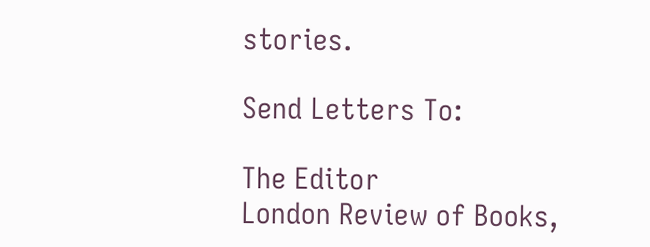stories.

Send Letters To:

The Editor
London Review of Books,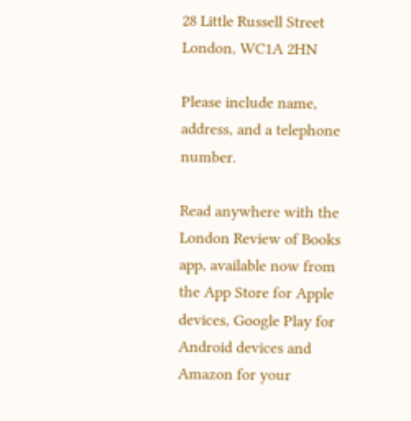28 Little Russell Street
London, WC1A 2HN

Please include name, address, and a telephone number.

Read anywhere with the London Review of Books app, available now from the App Store for Apple devices, Google Play for Android devices and Amazon for your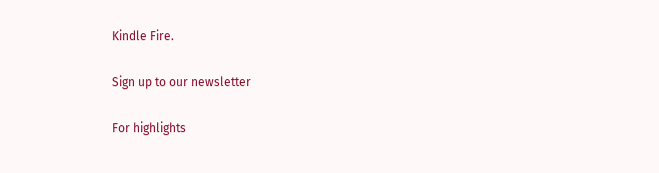Kindle Fire.

Sign up to our newsletter

For highlights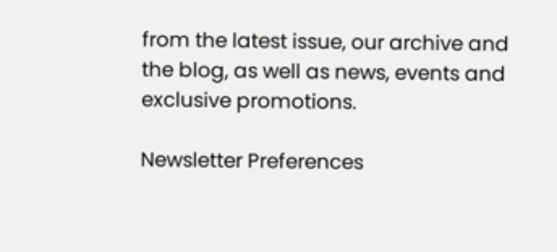from the latest issue, our archive and the blog, as well as news, events and exclusive promotions.

Newsletter Preferences